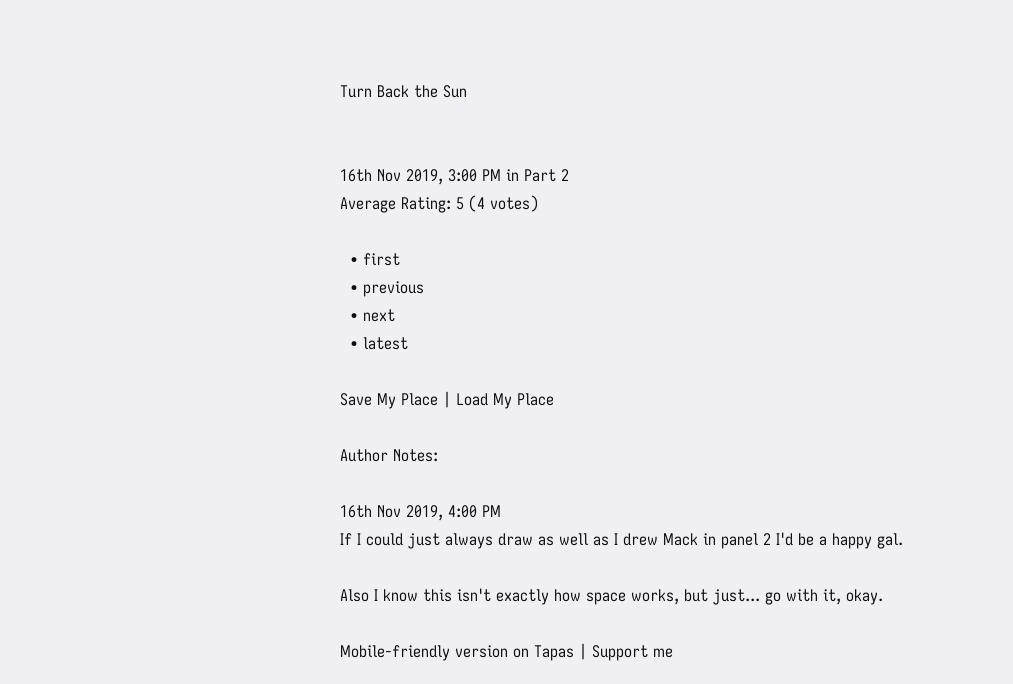Turn Back the Sun


16th Nov 2019, 3:00 PM in Part 2
Average Rating: 5 (4 votes)

  • first
  • previous
  • next
  • latest

Save My Place | Load My Place

Author Notes:

16th Nov 2019, 4:00 PM
If I could just always draw as well as I drew Mack in panel 2 I'd be a happy gal.

Also I know this isn't exactly how space works, but just... go with it, okay.

Mobile-friendly version on Tapas | Support me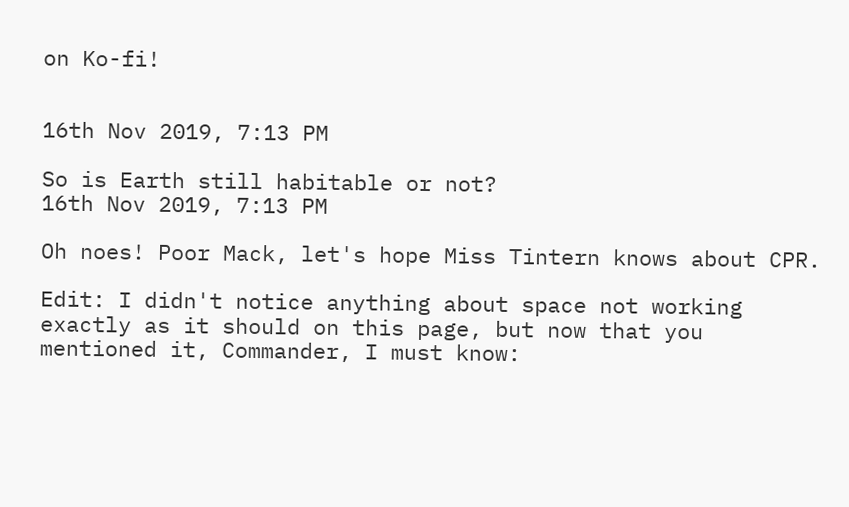on Ko-fi!


16th Nov 2019, 7:13 PM

So is Earth still habitable or not?
16th Nov 2019, 7:13 PM

Oh noes! Poor Mack, let's hope Miss Tintern knows about CPR.

Edit: I didn't notice anything about space not working exactly as it should on this page, but now that you mentioned it, Commander, I must know: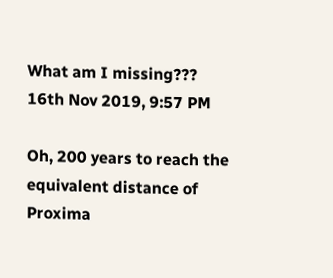What am I missing???
16th Nov 2019, 9:57 PM

Oh, 200 years to reach the equivalent distance of Proxima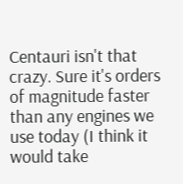Centauri isn't that crazy. Sure it's orders of magnitude faster than any engines we use today (I think it would take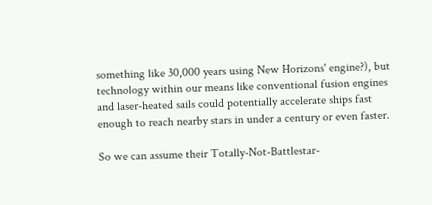something like 30,000 years using New Horizons' engine?), but technology within our means like conventional fusion engines and laser-heated sails could potentially accelerate ships fast enough to reach nearby stars in under a century or even faster.

So we can assume their Totally-Not-Battlestar-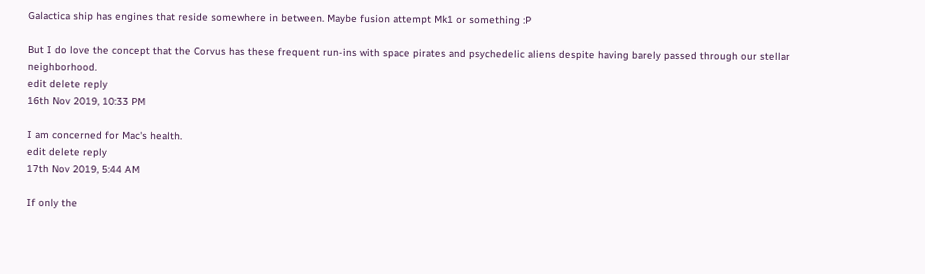Galactica ship has engines that reside somewhere in between. Maybe fusion attempt Mk1 or something :P

But I do love the concept that the Corvus has these frequent run-ins with space pirates and psychedelic aliens despite having barely passed through our stellar neighborhood.
edit delete reply
16th Nov 2019, 10:33 PM

I am concerned for Mac's health.
edit delete reply
17th Nov 2019, 5:44 AM

If only the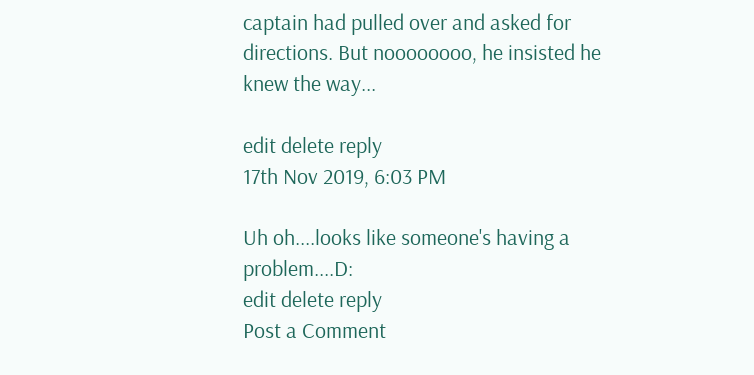captain had pulled over and asked for directions. But noooooooo, he insisted he knew the way...

edit delete reply
17th Nov 2019, 6:03 PM

Uh oh....looks like someone's having a problem....D:
edit delete reply
Post a Comment